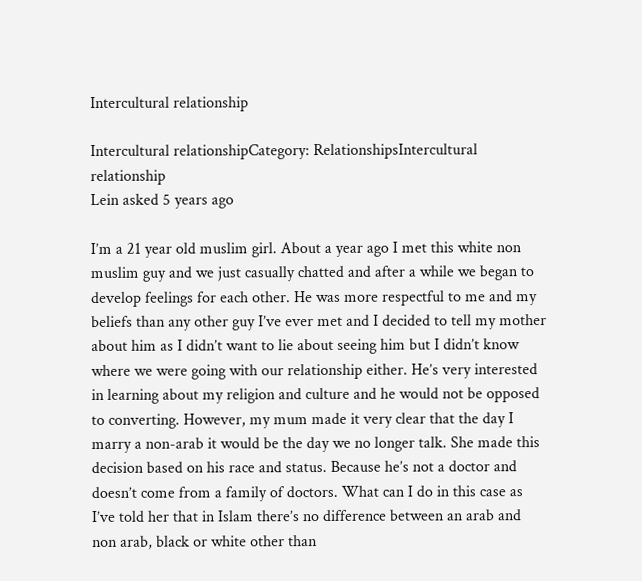Intercultural relationship

Intercultural relationshipCategory: RelationshipsIntercultural relationship
Lein asked 5 years ago

I’m a 21 year old muslim girl. About a year ago I met this white non muslim guy and we just casually chatted and after a while we began to develop feelings for each other. He was more respectful to me and my beliefs than any other guy I’ve ever met and I decided to tell my mother about him as I didn’t want to lie about seeing him but I didn’t know where we were going with our relationship either. He’s very interested in learning about my religion and culture and he would not be opposed to converting. However, my mum made it very clear that the day I marry a non-arab it would be the day we no longer talk. She made this decision based on his race and status. Because he’s not a doctor and doesn’t come from a family of doctors. What can I do in this case as I’ve told her that in Islam there’s no difference between an arab and non arab, black or white other than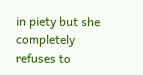in piety but she completely refuses to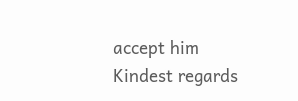accept him
Kindest regards